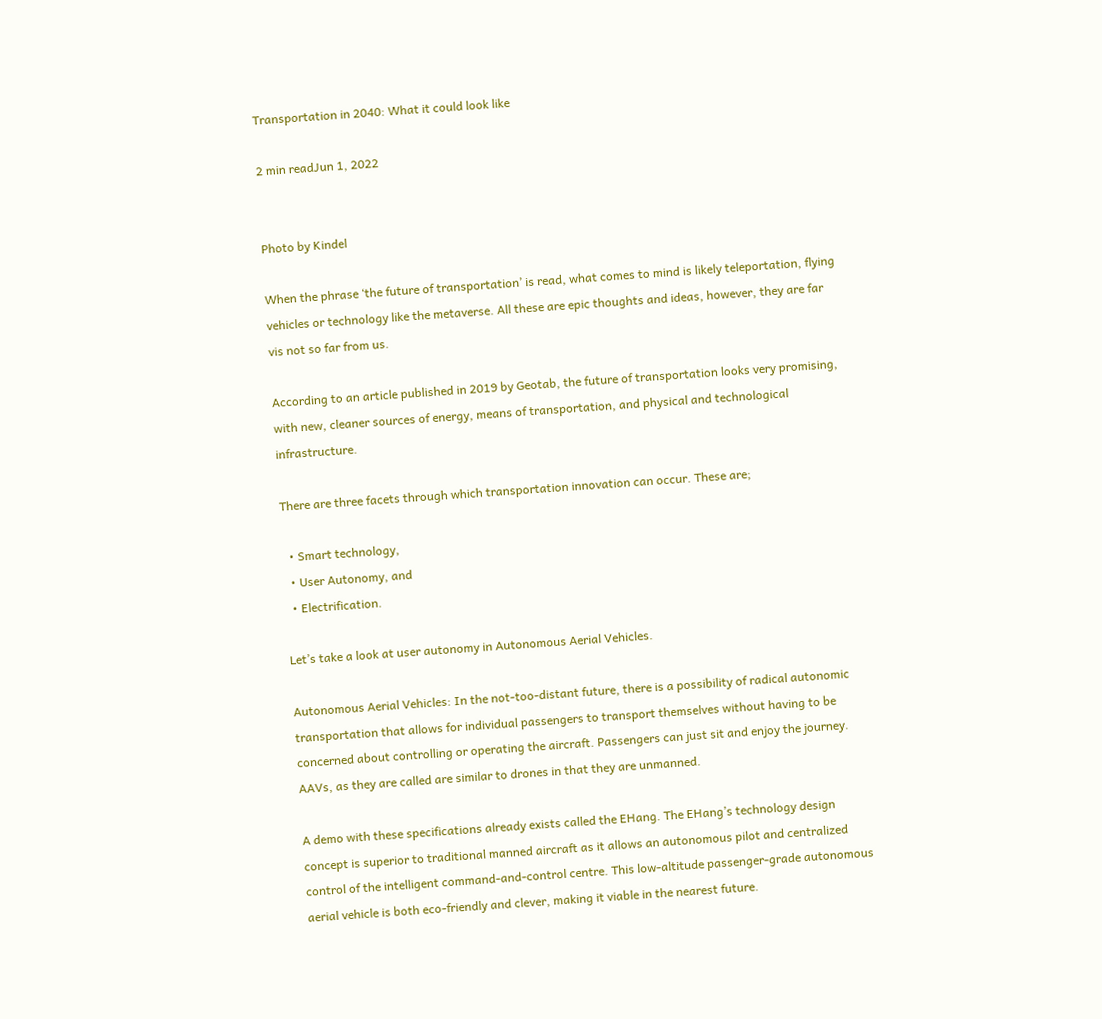Transportation in 2040: What it could look like

2 min readJun 1, 2022


Photo by Kindel

When the phrase ‘the future of transportation’ is read, what comes to mind is likely teleportation, flying vehicles or technology like the metaverse. All these are epic thoughts and ideas, however, they are far vis not so far from us.

According to an article published in 2019 by Geotab, the future of transportation looks very promising, with new, cleaner sources of energy, means of transportation, and physical and technological infrastructure.

There are three facets through which transportation innovation can occur. These are;

  • Smart technology,
  • User Autonomy, and
  • Electrification.

Let’s take a look at user autonomy in Autonomous Aerial Vehicles.

Autonomous Aerial Vehicles: In the not-too-distant future, there is a possibility of radical autonomic transportation that allows for individual passengers to transport themselves without having to be concerned about controlling or operating the aircraft. Passengers can just sit and enjoy the journey. AAVs, as they are called are similar to drones in that they are unmanned.

A demo with these specifications already exists called the EHang. The EHang’s technology design concept is superior to traditional manned aircraft as it allows an autonomous pilot and centralized control of the intelligent command-and-control centre. This low-altitude passenger-grade autonomous aerial vehicle is both eco-friendly and clever, making it viable in the nearest future.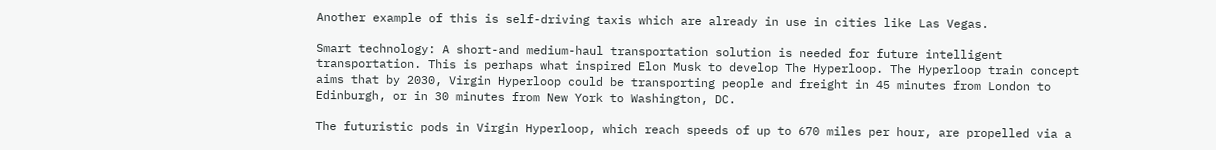Another example of this is self-driving taxis which are already in use in cities like Las Vegas.

Smart technology: A short-and medium-haul transportation solution is needed for future intelligent transportation. This is perhaps what inspired Elon Musk to develop The Hyperloop. The Hyperloop train concept aims that by 2030, Virgin Hyperloop could be transporting people and freight in 45 minutes from London to Edinburgh, or in 30 minutes from New York to Washington, DC.

The futuristic pods in Virgin Hyperloop, which reach speeds of up to 670 miles per hour, are propelled via a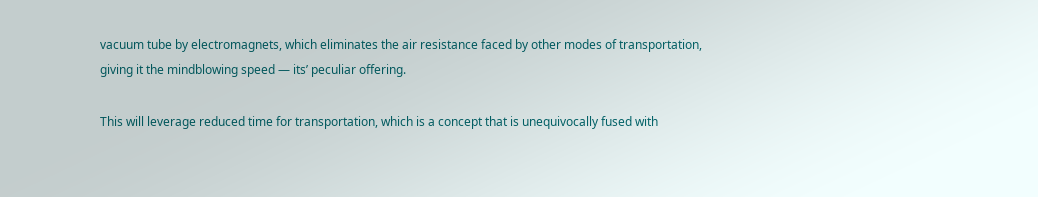vacuum tube by electromagnets, which eliminates the air resistance faced by other modes of transportation, giving it the mindblowing speed — its’ peculiar offering.

This will leverage reduced time for transportation, which is a concept that is unequivocally fused with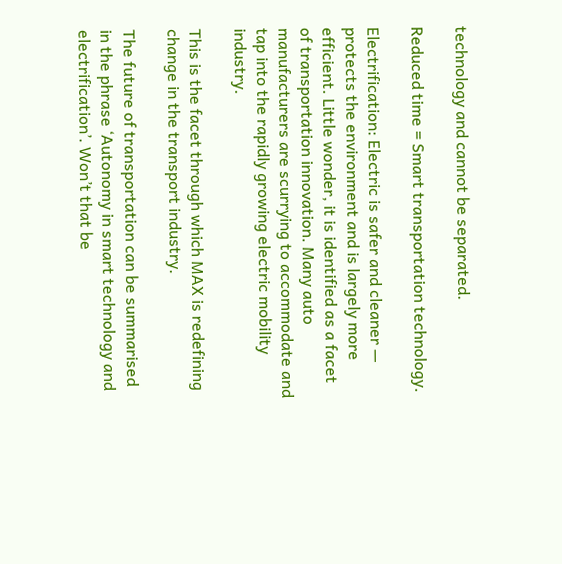technology and cannot be separated.

Reduced time = Smart transportation technology.

Electrification: Electric is safer and cleaner — protects the environment and is largely more efficient. Little wonder, it is identified as a facet of transportation innovation. Many auto manufacturers are scurrying to accommodate and tap into the rapidly growing electric mobility industry.

This is the facet through which MAX is redefining change in the transport industry.

The future of transportation can be summarised in the phrase ‘Autonomy in smart technology and electrification’. Won’t that be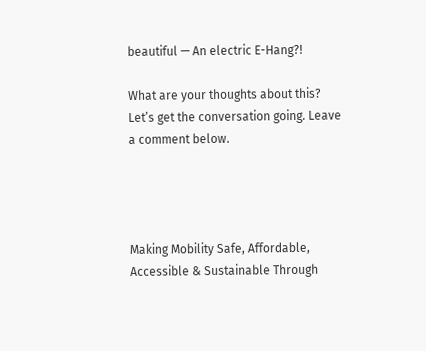beautiful — An electric E-Hang?!

What are your thoughts about this? Let’s get the conversation going. Leave a comment below.




Making Mobility Safe, Affordable, Accessible & Sustainable Through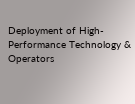Deployment of High-Performance Technology & Operators